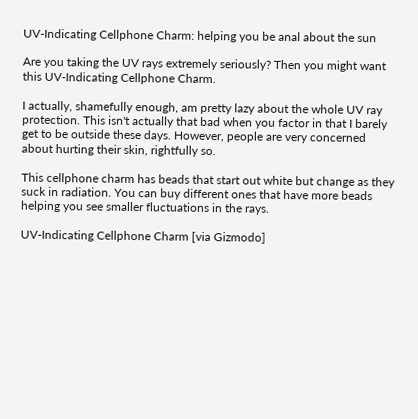UV-Indicating Cellphone Charm: helping you be anal about the sun

Are you taking the UV rays extremely seriously? Then you might want this UV-Indicating Cellphone Charm.

I actually, shamefully enough, am pretty lazy about the whole UV ray protection. This isn't actually that bad when you factor in that I barely get to be outside these days. However, people are very concerned about hurting their skin, rightfully so.

This cellphone charm has beads that start out white but change as they suck in radiation. You can buy different ones that have more beads helping you see smaller fluctuations in the rays.

UV-Indicating Cellphone Charm [via Gizmodo]